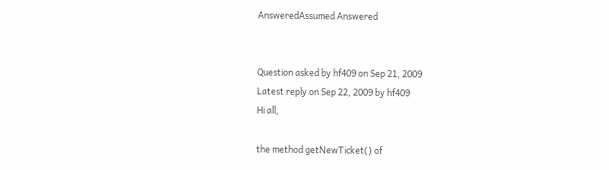AnsweredAssumed Answered


Question asked by hf409 on Sep 21, 2009
Latest reply on Sep 22, 2009 by hf409
Hi all,

the method getNewTicket() of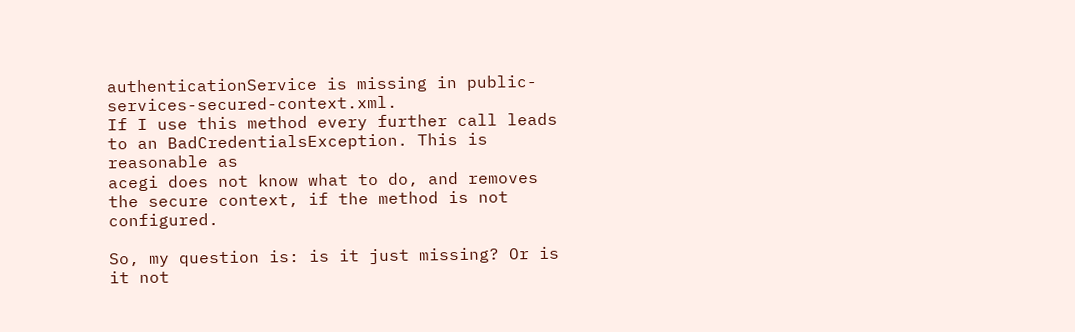authenticationService is missing in public-services-secured-context.xml.
If I use this method every further call leads to an BadCredentialsException. This is reasonable as
acegi does not know what to do, and removes the secure context, if the method is not configured.

So, my question is: is it just missing? Or is it not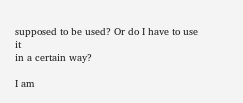supposed to be used? Or do I have to use it
in a certain way?

I am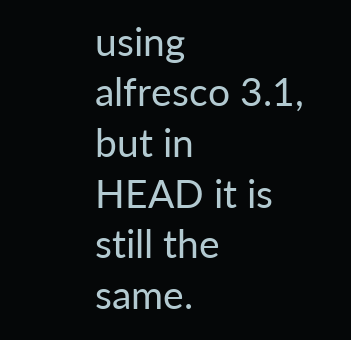using alfresco 3.1, but in HEAD it is still the same.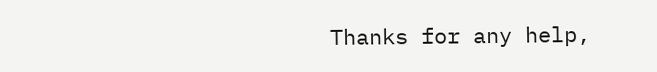Thanks for any help,